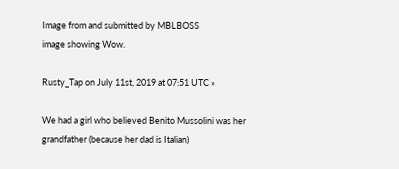Image from and submitted by MBLBOSS
image showing Wow.

Rusty_Tap on July 11st, 2019 at 07:51 UTC »

We had a girl who believed Benito Mussolini was her grandfather (because her dad is Italian)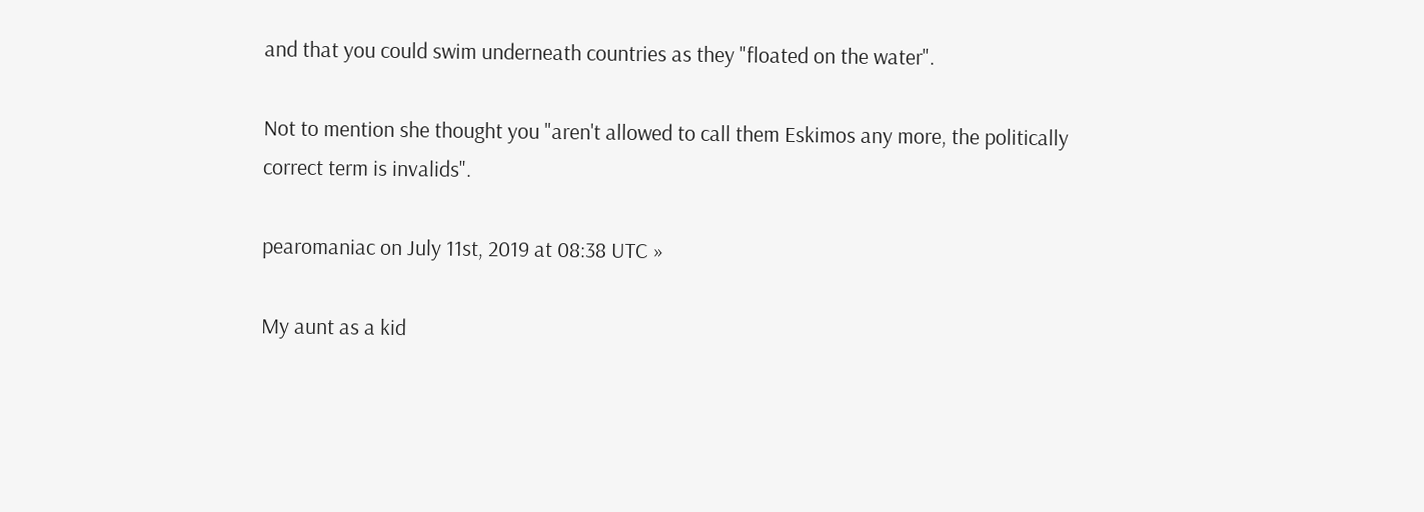and that you could swim underneath countries as they "floated on the water".

Not to mention she thought you "aren't allowed to call them Eskimos any more, the politically correct term is invalids".

pearomaniac on July 11st, 2019 at 08:38 UTC »

My aunt as a kid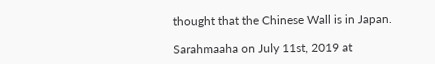thought that the Chinese Wall is in Japan.

Sarahmaaha on July 11st, 2019 at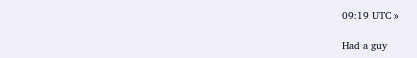09:19 UTC »

Had a guy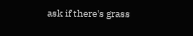ask if there's grass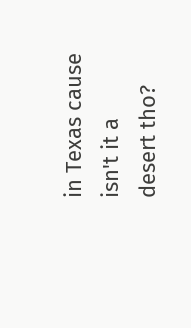in Texas cause isn't it a desert tho?